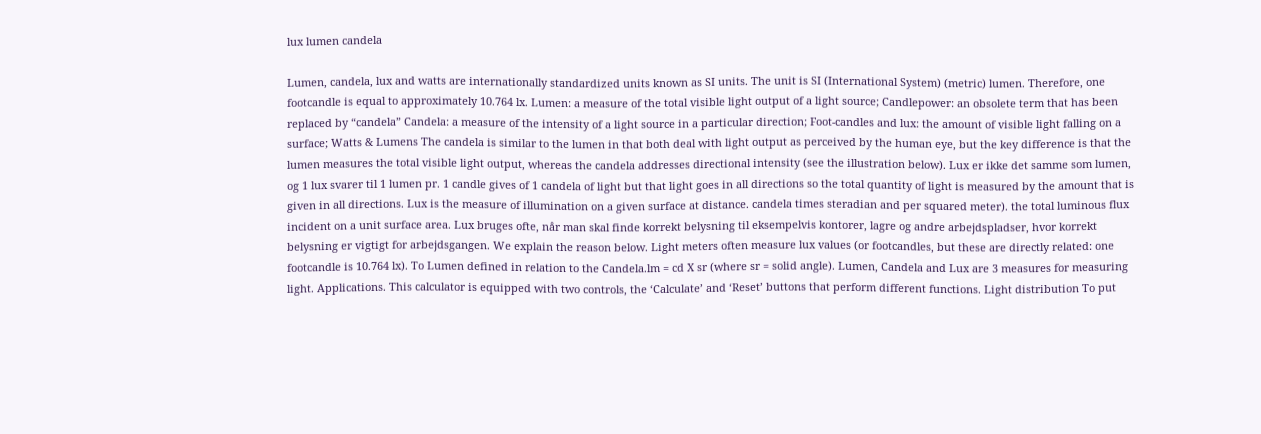lux lumen candela

Lumen, candela, lux and watts are internationally standardized units known as SI units. The unit is SI (International System) (metric) lumen. Therefore, one footcandle is equal to approximately 10.764 lx. Lumen: a measure of the total visible light output of a light source; Candlepower: an obsolete term that has been replaced by “candela” Candela: a measure of the intensity of a light source in a particular direction; Foot-candles and lux: the amount of visible light falling on a surface; Watts & Lumens The candela is similar to the lumen in that both deal with light output as perceived by the human eye, but the key difference is that the lumen measures the total visible light output, whereas the candela addresses directional intensity (see the illustration below). Lux er ikke det samme som lumen, og 1 lux svarer til 1 lumen pr. 1 candle gives of 1 candela of light but that light goes in all directions so the total quantity of light is measured by the amount that is given in all directions. Lux is the measure of illumination on a given surface at distance. candela times steradian and per squared meter). the total luminous flux incident on a unit surface area. Lux bruges ofte, når man skal finde korrekt belysning til eksempelvis kontorer, lagre og andre arbejdspladser, hvor korrekt belysning er vigtigt for arbejdsgangen. We explain the reason below. Light meters often measure lux values (or footcandles, but these are directly related: one footcandle is 10.764 lx). To Lumen defined in relation to the Candela.lm = cd X sr (where sr = solid angle). Lumen, Candela and Lux are 3 measures for measuring light. Applications. This calculator is equipped with two controls, the ‘Calculate’ and ‘Reset’ buttons that perform different functions. Light distribution To put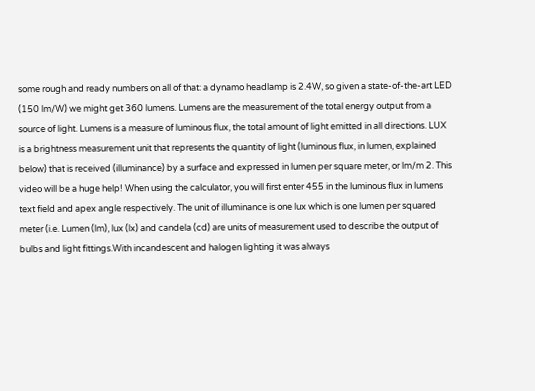some rough and ready numbers on all of that: a dynamo headlamp is 2.4W, so given a state-of-the-art LED (150 lm/W) we might get 360 lumens. Lumens are the measurement of the total energy output from a source of light. Lumens is a measure of luminous flux, the total amount of light emitted in all directions. LUX is a brightness measurement unit that represents the quantity of light (luminous flux, in lumen, explained below) that is received (illuminance) by a surface and expressed in lumen per square meter, or lm/m 2. This video will be a huge help! When using the calculator, you will first enter 455 in the luminous flux in lumens text field and apex angle respectively. The unit of illuminance is one lux which is one lumen per squared meter (i.e. Lumen (lm), lux (lx) and candela (cd) are units of measurement used to describe the output of bulbs and light fittings.With incandescent and halogen lighting it was always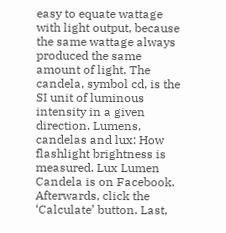easy to equate wattage with light output, because the same wattage always produced the same amount of light. The candela, symbol cd, is the SI unit of luminous intensity in a given direction. Lumens, candelas and lux: How flashlight brightness is measured. Lux Lumen Candela is on Facebook. Afterwards, click the ‘Calculate’ button. Last,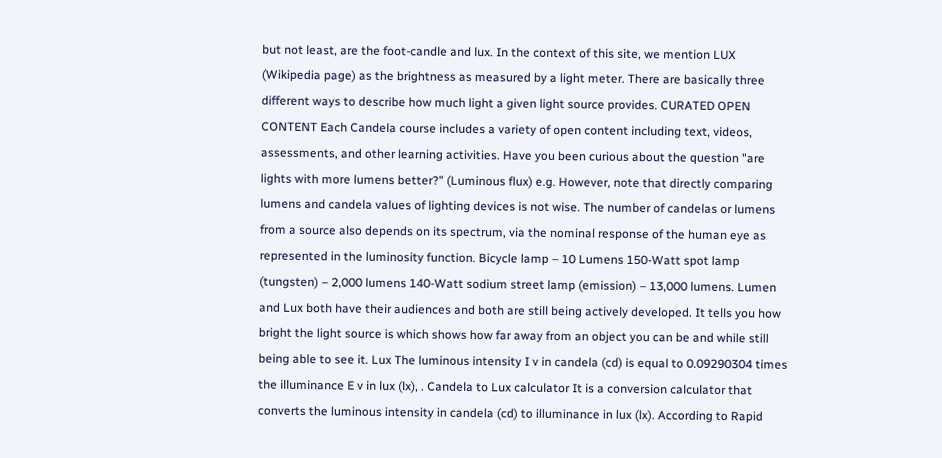but not least, are the foot-candle and lux. In the context of this site, we mention LUX (Wikipedia page) as the brightness as measured by a light meter. There are basically three different ways to describe how much light a given light source provides. CURATED OPEN CONTENT Each Candela course includes a variety of open content including text, videos, assessments, and other learning activities. Have you been curious about the question "are lights with more lumens better?" (Luminous flux) e.g. However, note that directly comparing lumens and candela values of lighting devices is not wise. The number of candelas or lumens from a source also depends on its spectrum, via the nominal response of the human eye as represented in the luminosity function. Bicycle lamp – 10 Lumens 150-Watt spot lamp (tungsten) – 2,000 lumens 140-Watt sodium street lamp (emission) – 13,000 lumens. Lumen and Lux both have their audiences and both are still being actively developed. It tells you how bright the light source is which shows how far away from an object you can be and while still being able to see it. Lux The luminous intensity I v in candela (cd) is equal to 0.09290304 times the illuminance E v in lux (lx), . Candela to Lux calculator It is a conversion calculator that converts the luminous intensity in candela (cd) to illuminance in lux (lx). According to Rapid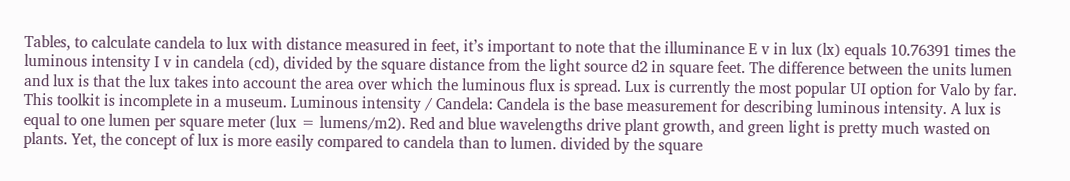Tables, to calculate candela to lux with distance measured in feet, it’s important to note that the illuminance E v in lux (lx) equals 10.76391 times the luminous intensity I v in candela (cd), divided by the square distance from the light source d2 in square feet. The difference between the units lumen and lux is that the lux takes into account the area over which the luminous flux is spread. Lux is currently the most popular UI option for Valo by far. This toolkit is incomplete in a museum. Luminous intensity / Candela: Candela is the base measurement for describing luminous intensity. A lux is equal to one lumen per square meter (lux = lumens/m2). Red and blue wavelengths drive plant growth, and green light is pretty much wasted on plants. Yet, the concept of lux is more easily compared to candela than to lumen. divided by the square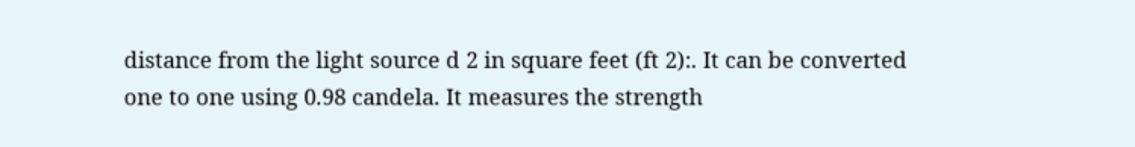distance from the light source d 2 in square feet (ft 2):. It can be converted one to one using 0.98 candela. It measures the strength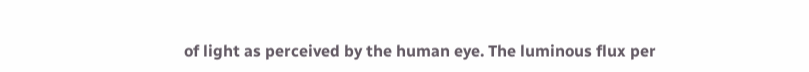of light as perceived by the human eye. The luminous flux per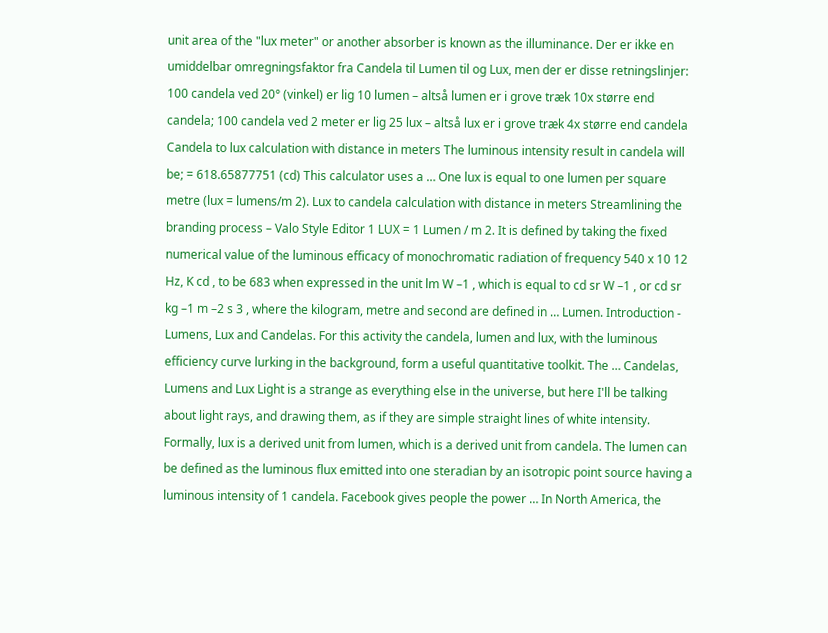unit area of the "lux meter" or another absorber is known as the illuminance. Der er ikke en umiddelbar omregningsfaktor fra Candela til Lumen til og Lux, men der er disse retningslinjer: 100 candela ved 20° (vinkel) er lig 10 lumen – altså lumen er i grove træk 10x større end candela; 100 candela ved 2 meter er lig 25 lux – altså lux er i grove træk 4x større end candela Candela to lux calculation with distance in meters The luminous intensity result in candela will be; = 618.65877751 (cd) This calculator uses a … One lux is equal to one lumen per square metre (lux = lumens/m 2). Lux to candela calculation with distance in meters Streamlining the branding process – Valo Style Editor 1 LUX = 1 Lumen / m 2. It is defined by taking the fixed numerical value of the luminous efficacy of monochromatic radiation of frequency 540 x 10 12 Hz, K cd , to be 683 when expressed in the unit lm W –1 , which is equal to cd sr W –1 , or cd sr kg –1 m –2 s 3 , where the kilogram, metre and second are defined in … Lumen. Introduction - Lumens, Lux and Candelas. For this activity the candela, lumen and lux, with the luminous efficiency curve lurking in the background, form a useful quantitative toolkit. The … Candelas, Lumens and Lux Light is a strange as everything else in the universe, but here I'll be talking about light rays, and drawing them, as if they are simple straight lines of white intensity. Formally, lux is a derived unit from lumen, which is a derived unit from candela. The lumen can be defined as the luminous flux emitted into one steradian by an isotropic point source having a luminous intensity of 1 candela. Facebook gives people the power … In North America, the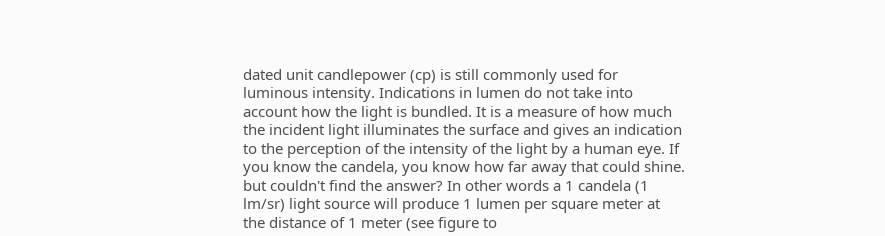dated unit candlepower (cp) is still commonly used for luminous intensity. Indications in lumen do not take into account how the light is bundled. It is a measure of how much the incident light illuminates the surface and gives an indication to the perception of the intensity of the light by a human eye. If you know the candela, you know how far away that could shine. but couldn't find the answer? In other words a 1 candela (1 lm/sr) light source will produce 1 lumen per square meter at the distance of 1 meter (see figure to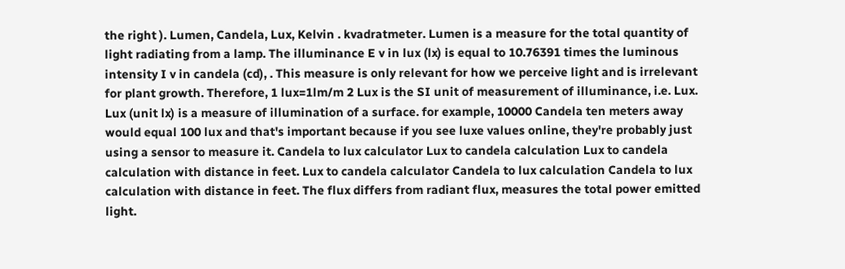the right ). Lumen, Candela, Lux, Kelvin . kvadratmeter. Lumen is a measure for the total quantity of light radiating from a lamp. The illuminance E v in lux (lx) is equal to 10.76391 times the luminous intensity I v in candela (cd), . This measure is only relevant for how we perceive light and is irrelevant for plant growth. Therefore, 1 lux=1lm/m 2 Lux is the SI unit of measurement of illuminance, i.e. Lux. Lux (unit lx) is a measure of illumination of a surface. for example, 10000 Candela ten meters away would equal 100 lux and that's important because if you see luxe values online, they're probably just using a sensor to measure it. Candela to lux calculator Lux to candela calculation Lux to candela calculation with distance in feet. Lux to candela calculator Candela to lux calculation Candela to lux calculation with distance in feet. The flux differs from radiant flux, measures the total power emitted light.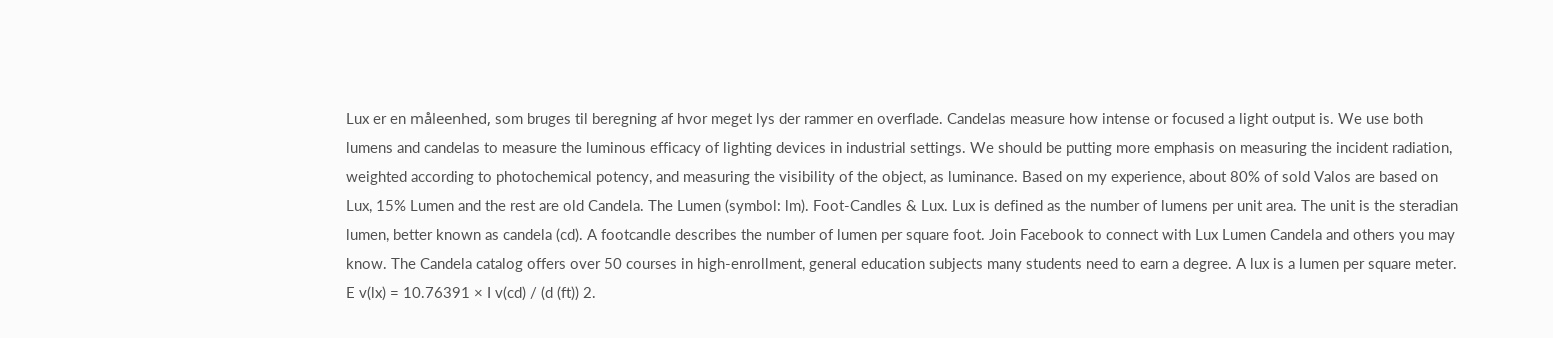Lux er en måleenhed, som bruges til beregning af hvor meget lys der rammer en overflade. Candelas measure how intense or focused a light output is. We use both lumens and candelas to measure the luminous efficacy of lighting devices in industrial settings. We should be putting more emphasis on measuring the incident radiation, weighted according to photochemical potency, and measuring the visibility of the object, as luminance. Based on my experience, about 80% of sold Valos are based on Lux, 15% Lumen and the rest are old Candela. The Lumen (symbol: lm). Foot-Candles & Lux. Lux is defined as the number of lumens per unit area. The unit is the steradian lumen, better known as candela (cd). A footcandle describes the number of lumen per square foot. Join Facebook to connect with Lux Lumen Candela and others you may know. The Candela catalog offers over 50 courses in high-enrollment, general education subjects many students need to earn a degree. A lux is a lumen per square meter. E v(lx) = 10.76391 × I v(cd) / (d (ft)) 2.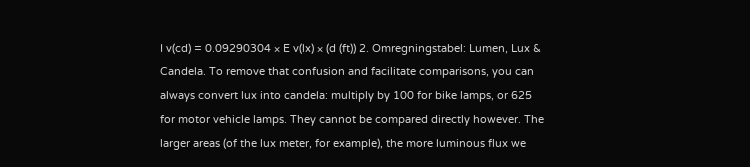I v(cd) = 0.09290304 × E v(lx) × (d (ft)) 2. Omregningstabel: Lumen, Lux & Candela. To remove that confusion and facilitate comparisons, you can always convert lux into candela: multiply by 100 for bike lamps, or 625 for motor vehicle lamps. They cannot be compared directly however. The larger areas (of the lux meter, for example), the more luminous flux we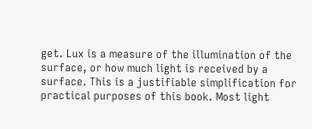get. Lux is a measure of the illumination of the surface, or how much light is received by a surface. This is a justifiable simplification for practical purposes of this book. Most light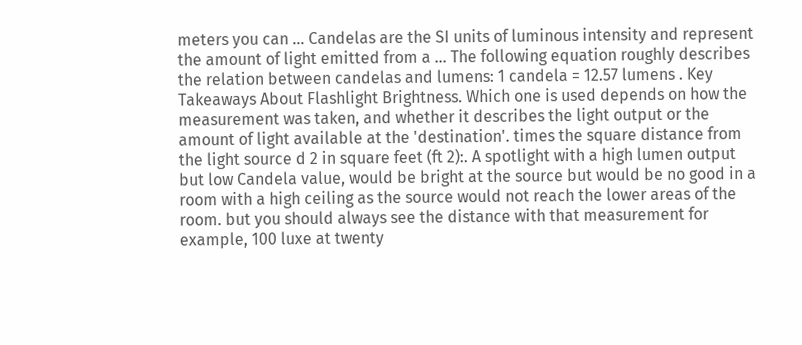meters you can … Candelas are the SI units of luminous intensity and represent the amount of light emitted from a … The following equation roughly describes the relation between candelas and lumens: 1 candela = 12.57 lumens . Key Takeaways About Flashlight Brightness. Which one is used depends on how the measurement was taken, and whether it describes the light output or the amount of light available at the 'destination'. times the square distance from the light source d 2 in square feet (ft 2):. A spotlight with a high lumen output but low Candela value, would be bright at the source but would be no good in a room with a high ceiling as the source would not reach the lower areas of the room. but you should always see the distance with that measurement for example, 100 luxe at twenty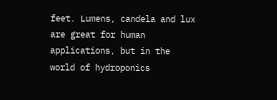feet. Lumens, candela and lux are great for human applications, but in the world of hydroponics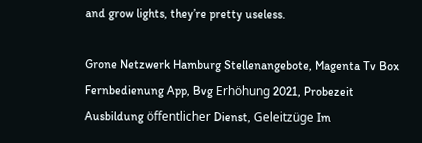and grow lights, they’re pretty useless.

Grone Netzwerk Hamburg Stellenangebote, Magenta Tv Box Fernbedienung App, Bvg Erhöhung 2021, Probezeit Ausbildung öffentlicher Dienst, Geleitzüge Im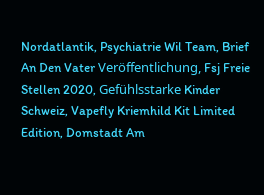Nordatlantik, Psychiatrie Wil Team, Brief An Den Vater Veröffentlichung, Fsj Freie Stellen 2020, Gefühlsstarke Kinder Schweiz, Vapefly Kriemhild Kit Limited Edition, Domstadt Am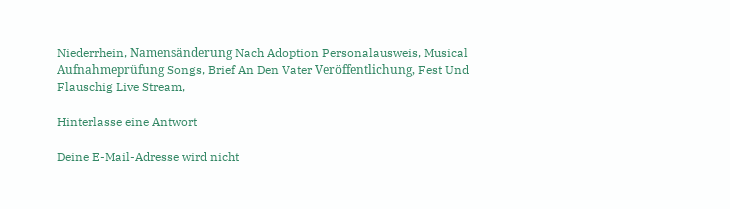Niederrhein, Namensänderung Nach Adoption Personalausweis, Musical Aufnahmeprüfung Songs, Brief An Den Vater Veröffentlichung, Fest Und Flauschig Live Stream,

Hinterlasse eine Antwort

Deine E-Mail-Adresse wird nicht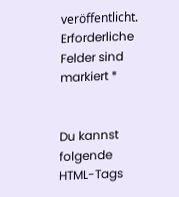veröffentlicht. Erforderliche Felder sind markiert *


Du kannst folgende HTML-Tags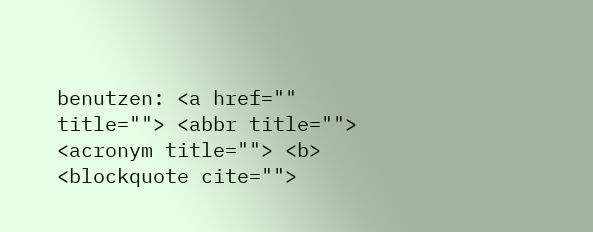benutzen: <a href="" title=""> <abbr title=""> <acronym title=""> <b> <blockquote cite="">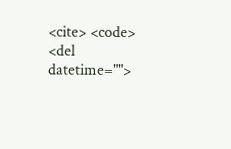<cite> <code> <del datetime="">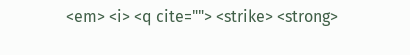<em> <i> <q cite=""> <strike> <strong>